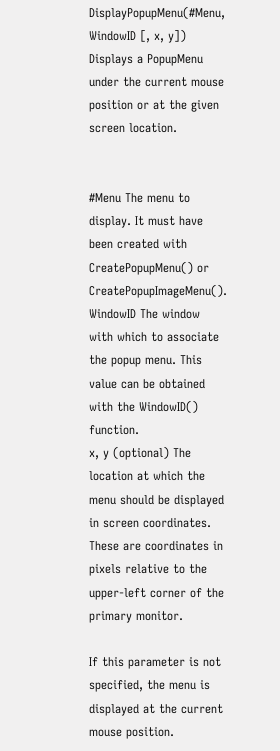DisplayPopupMenu(#Menu, WindowID [, x, y])
Displays a PopupMenu under the current mouse position or at the given screen location.


#Menu The menu to display. It must have been created with CreatePopupMenu() or CreatePopupImageMenu().
WindowID The window with which to associate the popup menu. This value can be obtained with the WindowID() function.
x, y (optional) The location at which the menu should be displayed in screen coordinates. These are coordinates in pixels relative to the upper-left corner of the primary monitor.

If this parameter is not specified, the menu is displayed at the current mouse position.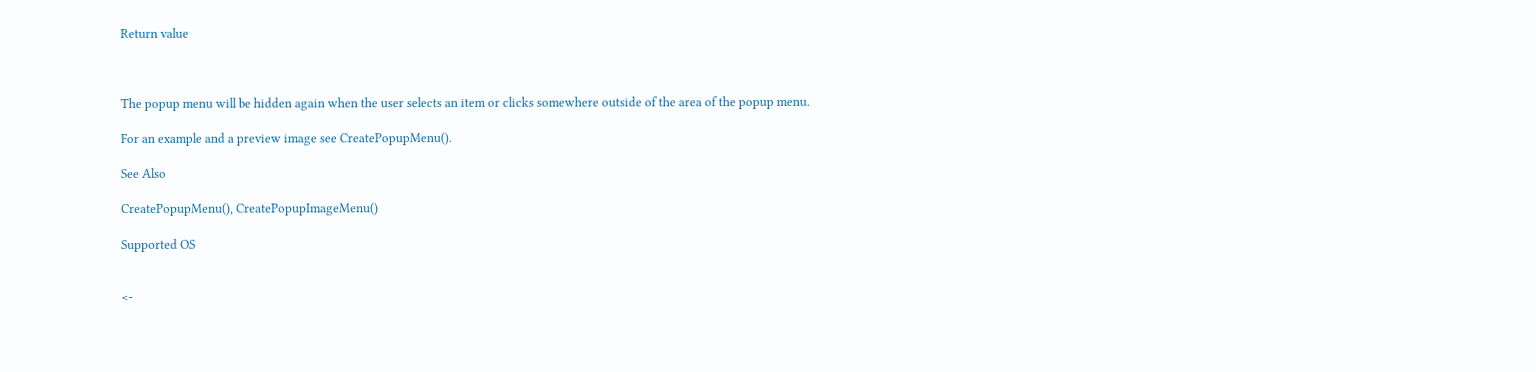Return value



The popup menu will be hidden again when the user selects an item or clicks somewhere outside of the area of the popup menu.

For an example and a preview image see CreatePopupMenu().

See Also

CreatePopupMenu(), CreatePopupImageMenu()

Supported OS


<-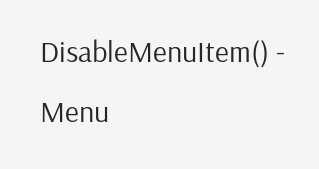DisableMenuItem() - Menu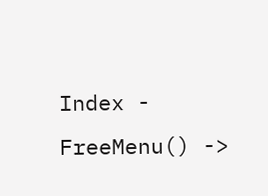Index - FreeMenu() ->